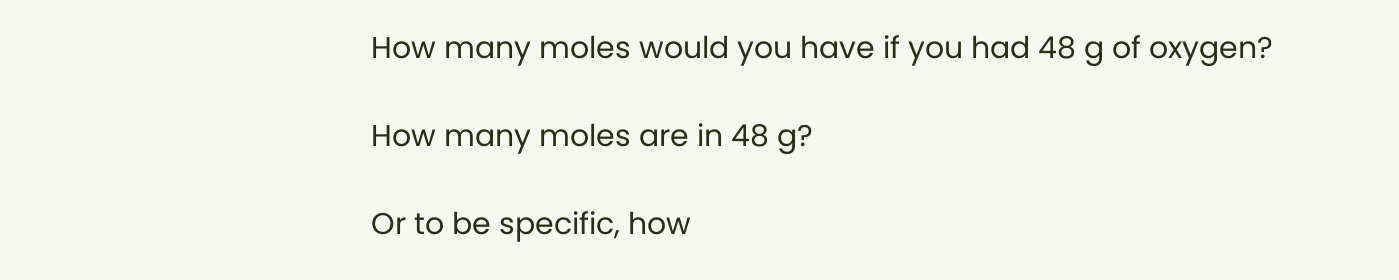How many moles would you have if you had 48 g of oxygen?

How many moles are in 48 g?

Or to be specific, how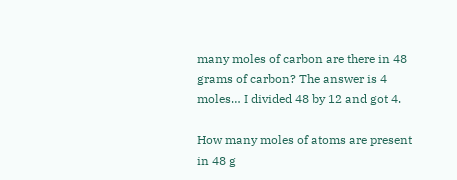many moles of carbon are there in 48 grams of carbon? The answer is 4 moles… I divided 48 by 12 and got 4.

How many moles of atoms are present in 48 g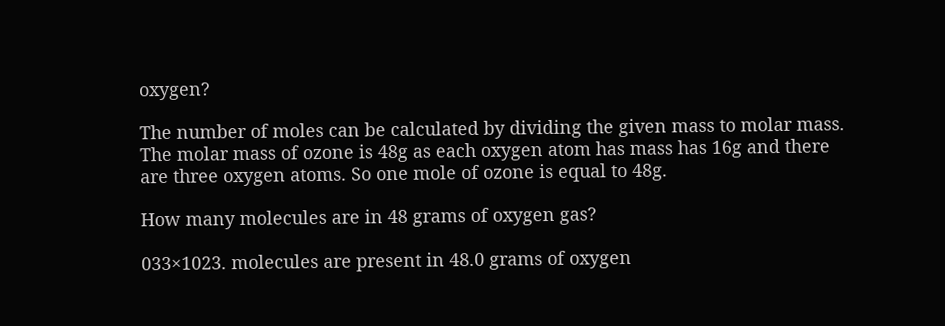oxygen?

The number of moles can be calculated by dividing the given mass to molar mass. The molar mass of ozone is 48g as each oxygen atom has mass has 16g and there are three oxygen atoms. So one mole of ozone is equal to 48g.

How many molecules are in 48 grams of oxygen gas?

033×1023. molecules are present in 48.0 grams of oxygen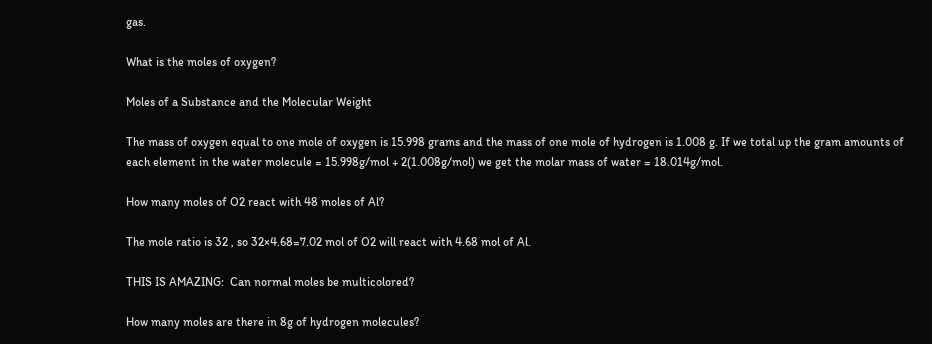gas.

What is the moles of oxygen?

Moles of a Substance and the Molecular Weight

The mass of oxygen equal to one mole of oxygen is 15.998 grams and the mass of one mole of hydrogen is 1.008 g. If we total up the gram amounts of each element in the water molecule = 15.998g/mol + 2(1.008g/mol) we get the molar mass of water = 18.014g/mol.

How many moles of O2 react with 48 moles of Al?

The mole ratio is 32 , so 32×4.68=7.02 mol of O2 will react with 4.68 mol of Al.

THIS IS AMAZING:  Can normal moles be multicolored?

How many moles are there in 8g of hydrogen molecules?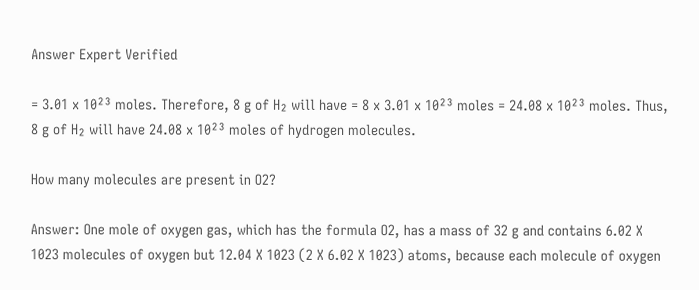Answer Expert Verified

= 3.01 x 10²³ moles. Therefore, 8 g of H₂ will have = 8 x 3.01 x 10²³ moles = 24.08 x 10²³ moles. Thus, 8 g of H₂ will have 24.08 x 10²³ moles of hydrogen molecules.

How many molecules are present in O2?

Answer: One mole of oxygen gas, which has the formula O2, has a mass of 32 g and contains 6.02 X 1023 molecules of oxygen but 12.04 X 1023 (2 X 6.02 X 1023) atoms, because each molecule of oxygen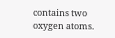contains two oxygen atoms.